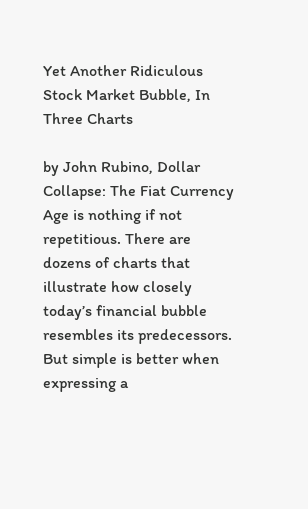Yet Another Ridiculous Stock Market Bubble, In Three Charts

by John Rubino, Dollar Collapse: The Fiat Currency Age is nothing if not repetitious. There are dozens of charts that illustrate how closely today’s financial bubble resembles its predecessors. But simple is better when expressing a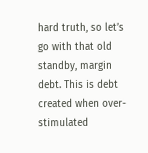hard truth, so let’s go with that old standby, margin debt. This is debt created when over-stimulated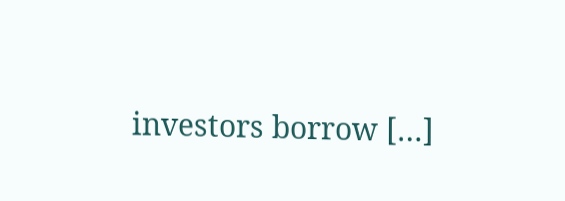investors borrow […]